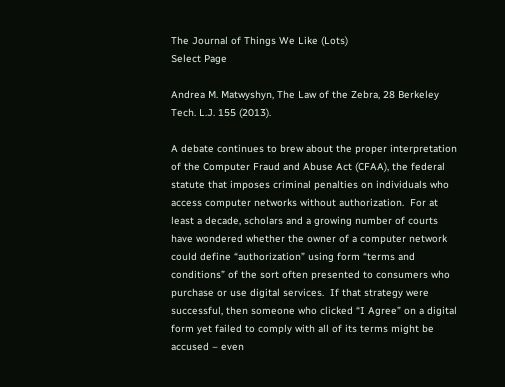The Journal of Things We Like (Lots)
Select Page

Andrea M. Matwyshyn, The Law of the Zebra, 28 Berkeley Tech. L.J. 155 (2013).

A debate continues to brew about the proper interpretation of the Computer Fraud and Abuse Act (CFAA), the federal statute that imposes criminal penalties on individuals who access computer networks without authorization.  For at least a decade, scholars and a growing number of courts have wondered whether the owner of a computer network could define “authorization” using form “terms and conditions” of the sort often presented to consumers who purchase or use digital services.  If that strategy were successful, then someone who clicked “I Agree” on a digital form yet failed to comply with all of its terms might be accused – even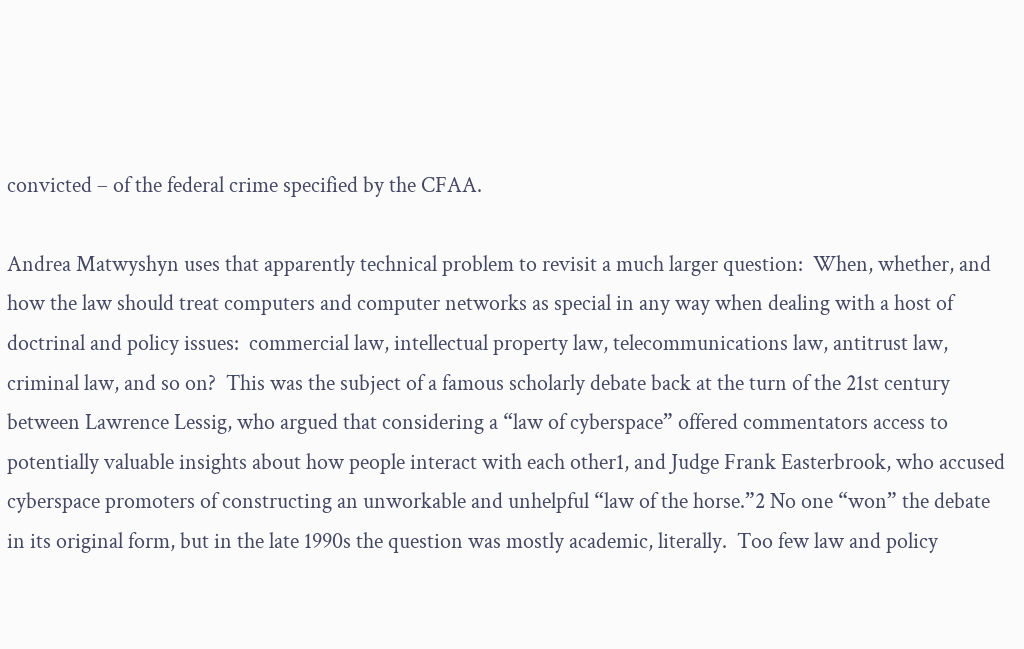convicted – of the federal crime specified by the CFAA.

Andrea Matwyshyn uses that apparently technical problem to revisit a much larger question:  When, whether, and how the law should treat computers and computer networks as special in any way when dealing with a host of doctrinal and policy issues:  commercial law, intellectual property law, telecommunications law, antitrust law, criminal law, and so on?  This was the subject of a famous scholarly debate back at the turn of the 21st century between Lawrence Lessig, who argued that considering a “law of cyberspace” offered commentators access to potentially valuable insights about how people interact with each other1, and Judge Frank Easterbrook, who accused cyberspace promoters of constructing an unworkable and unhelpful “law of the horse.”2 No one “won” the debate in its original form, but in the late 1990s the question was mostly academic, literally.  Too few law and policy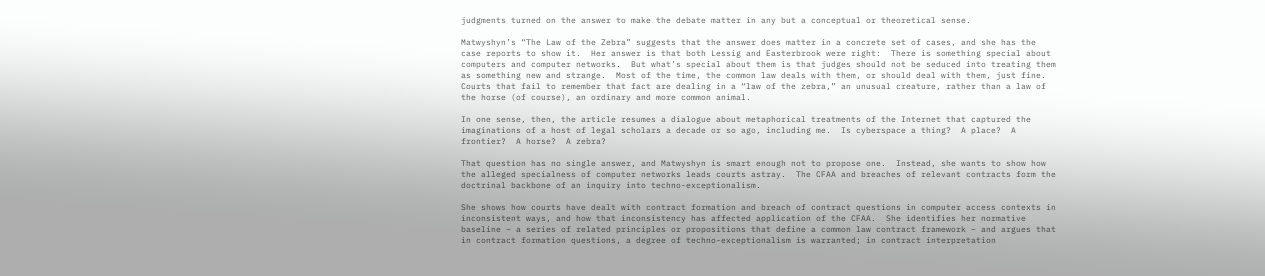judgments turned on the answer to make the debate matter in any but a conceptual or theoretical sense.

Matwyshyn’s “The Law of the Zebra” suggests that the answer does matter in a concrete set of cases, and she has the case reports to show it.  Her answer is that both Lessig and Easterbrook were right:  There is something special about computers and computer networks.  But what’s special about them is that judges should not be seduced into treating them as something new and strange.  Most of the time, the common law deals with them, or should deal with them, just fine.  Courts that fail to remember that fact are dealing in a “law of the zebra,” an unusual creature, rather than a law of the horse (of course), an ordinary and more common animal.

In one sense, then, the article resumes a dialogue about metaphorical treatments of the Internet that captured the imaginations of a host of legal scholars a decade or so ago, including me.  Is cyberspace a thing?  A place?  A frontier?  A horse?  A zebra?

That question has no single answer, and Matwyshyn is smart enough not to propose one.  Instead, she wants to show how the alleged specialness of computer networks leads courts astray.  The CFAA and breaches of relevant contracts form the doctrinal backbone of an inquiry into techno-exceptionalism.

She shows how courts have dealt with contract formation and breach of contract questions in computer access contexts in inconsistent ways, and how that inconsistency has affected application of the CFAA.  She identifies her normative baseline – a series of related principles or propositions that define a common law contract framework – and argues that in contract formation questions, a degree of techno-exceptionalism is warranted; in contract interpretation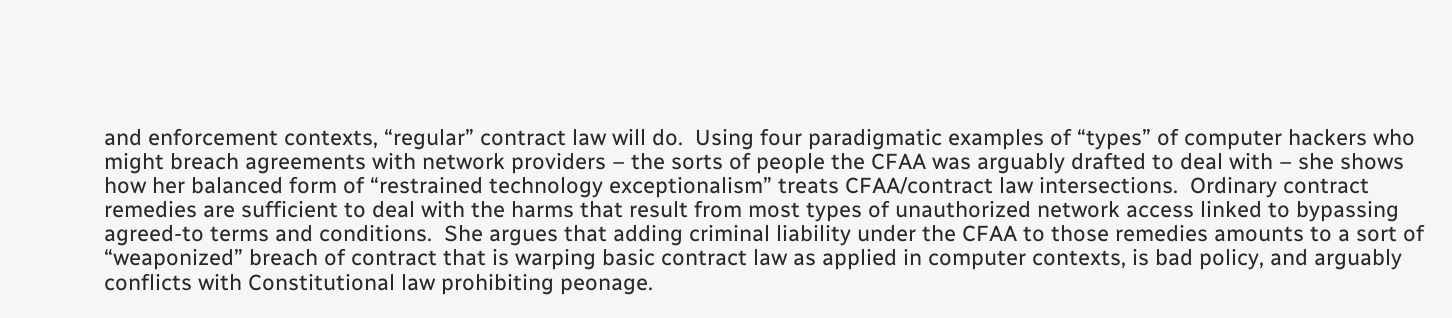and enforcement contexts, “regular” contract law will do.  Using four paradigmatic examples of “types” of computer hackers who might breach agreements with network providers – the sorts of people the CFAA was arguably drafted to deal with – she shows how her balanced form of “restrained technology exceptionalism” treats CFAA/contract law intersections.  Ordinary contract remedies are sufficient to deal with the harms that result from most types of unauthorized network access linked to bypassing agreed-to terms and conditions.  She argues that adding criminal liability under the CFAA to those remedies amounts to a sort of “weaponized” breach of contract that is warping basic contract law as applied in computer contexts, is bad policy, and arguably conflicts with Constitutional law prohibiting peonage.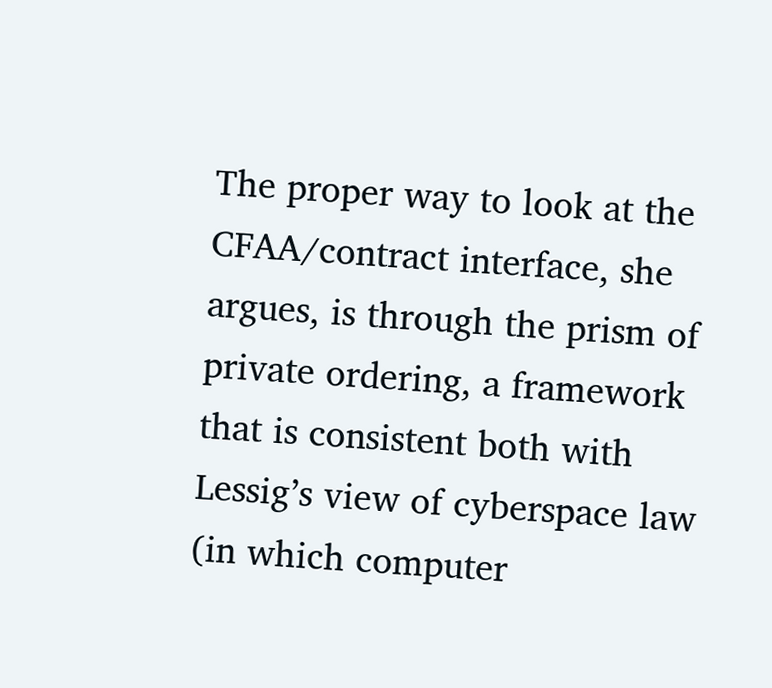The proper way to look at the CFAA/contract interface, she argues, is through the prism of private ordering, a framework that is consistent both with Lessig’s view of cyberspace law (in which computer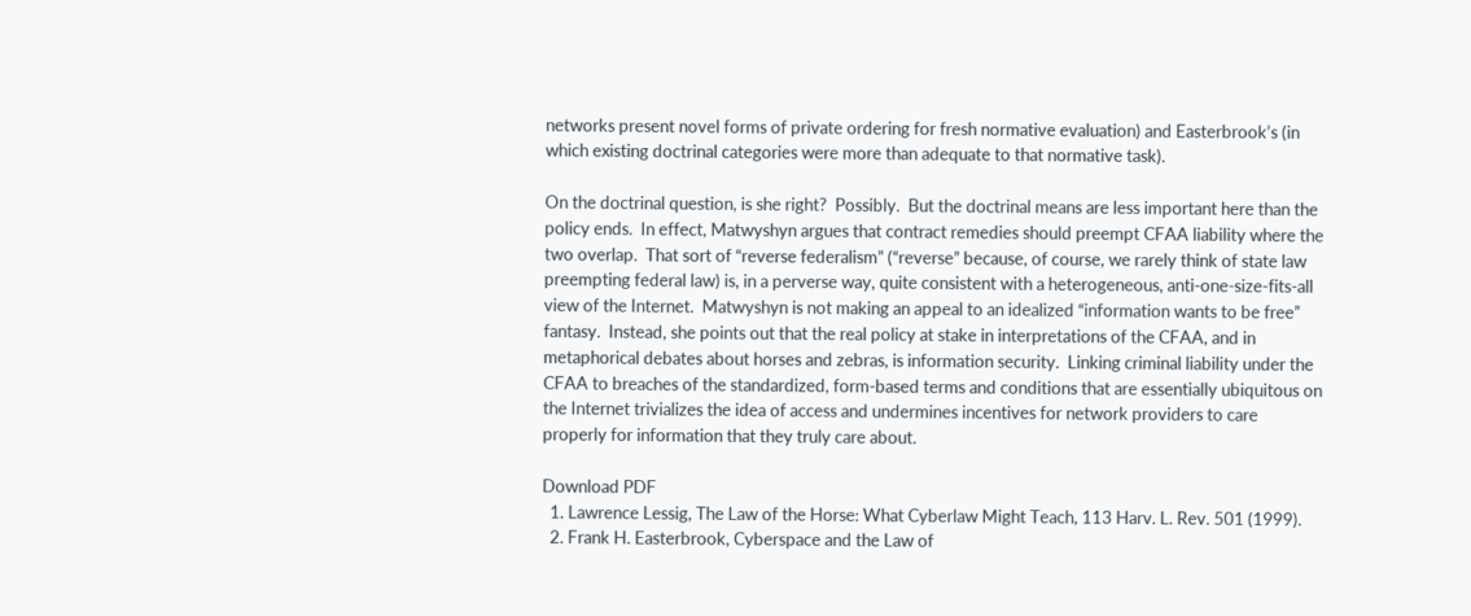networks present novel forms of private ordering for fresh normative evaluation) and Easterbrook’s (in which existing doctrinal categories were more than adequate to that normative task).

On the doctrinal question, is she right?  Possibly.  But the doctrinal means are less important here than the policy ends.  In effect, Matwyshyn argues that contract remedies should preempt CFAA liability where the two overlap.  That sort of “reverse federalism” (“reverse” because, of course, we rarely think of state law preempting federal law) is, in a perverse way, quite consistent with a heterogeneous, anti-one-size-fits-all view of the Internet.  Matwyshyn is not making an appeal to an idealized “information wants to be free” fantasy.  Instead, she points out that the real policy at stake in interpretations of the CFAA, and in metaphorical debates about horses and zebras, is information security.  Linking criminal liability under the CFAA to breaches of the standardized, form-based terms and conditions that are essentially ubiquitous on the Internet trivializes the idea of access and undermines incentives for network providers to care properly for information that they truly care about.

Download PDF
  1. Lawrence Lessig, The Law of the Horse: What Cyberlaw Might Teach, 113 Harv. L. Rev. 501 (1999).
  2. Frank H. Easterbrook, Cyberspace and the Law of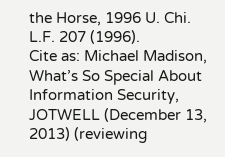the Horse, 1996 U. Chi. L.F. 207 (1996).
Cite as: Michael Madison, What’s So Special About Information Security, JOTWELL (December 13, 2013) (reviewing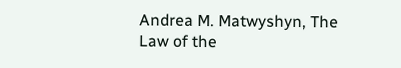Andrea M. Matwyshyn, The Law of the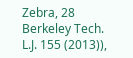Zebra, 28 Berkeley Tech. L.J. 155 (2013)),